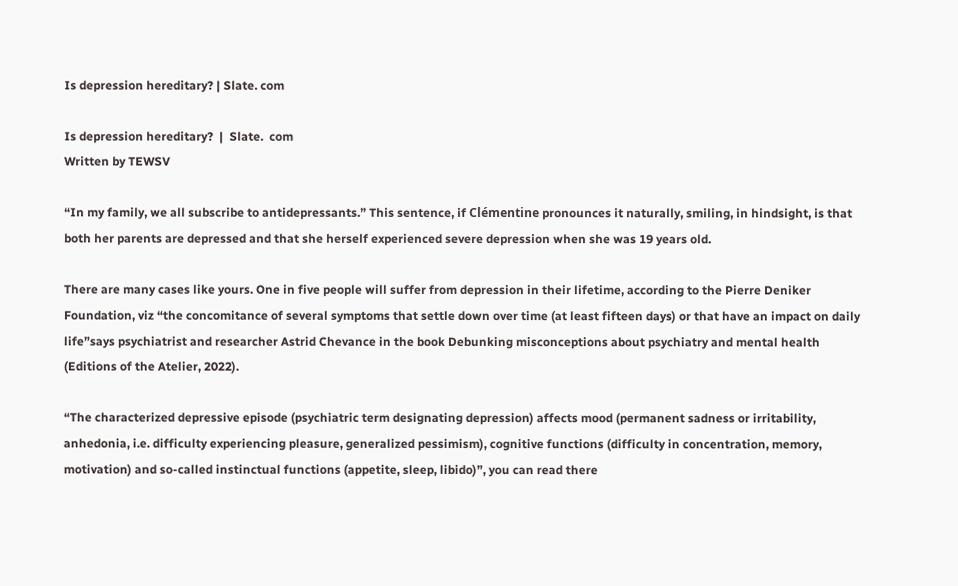Is depression hereditary? | Slate. com

Is depression hereditary?  |  Slate.  com
Written by TEWSV

“In my family, we all subscribe to antidepressants.” This sentence, if Clémentine pronounces it naturally, smiling, in hindsight, is that both her parents are depressed and that she herself experienced severe depression when she was 19 years old.

There are many cases like yours. One in five people will suffer from depression in their lifetime, according to the Pierre Deniker Foundation, viz “the concomitance of several symptoms that settle down over time (at least fifteen days) or that have an impact on daily life”says psychiatrist and researcher Astrid Chevance in the book Debunking misconceptions about psychiatry and mental health (Editions of the Atelier, 2022).

“The characterized depressive episode (psychiatric term designating depression) affects mood (permanent sadness or irritability, anhedonia, i.e. difficulty experiencing pleasure, generalized pessimism), cognitive functions (difficulty in concentration, memory, motivation) and so-called instinctual functions (appetite, sleep, libido)”, you can read there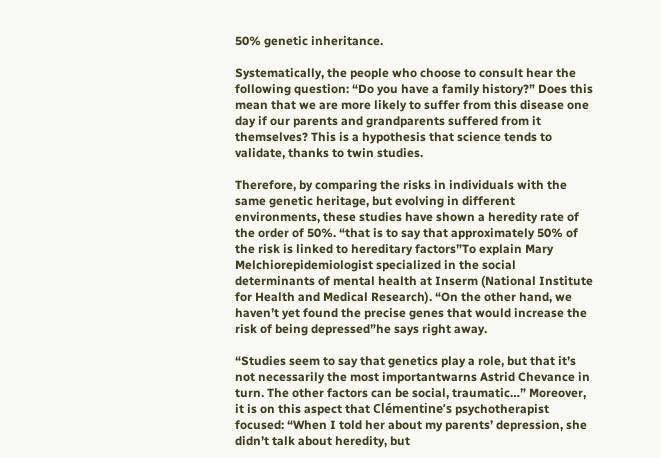50% genetic inheritance.

Systematically, the people who choose to consult hear the following question: “Do you have a family history?” Does this mean that we are more likely to suffer from this disease one day if our parents and grandparents suffered from it themselves? This is a hypothesis that science tends to validate, thanks to twin studies.

Therefore, by comparing the risks in individuals with the same genetic heritage, but evolving in different environments, these studies have shown a heredity rate of the order of 50%. “that is to say that approximately 50% of the risk is linked to hereditary factors”To explain Mary Melchiorepidemiologist specialized in the social determinants of mental health at Inserm (National Institute for Health and Medical Research). “On the other hand, we haven’t yet found the precise genes that would increase the risk of being depressed”he says right away.

“Studies seem to say that genetics play a role, but that it’s not necessarily the most importantwarns Astrid Chevance in turn. The other factors can be social, traumatic…” Moreover, it is on this aspect that Clémentine’s psychotherapist focused: “When I told her about my parents’ depression, she didn’t talk about heredity, but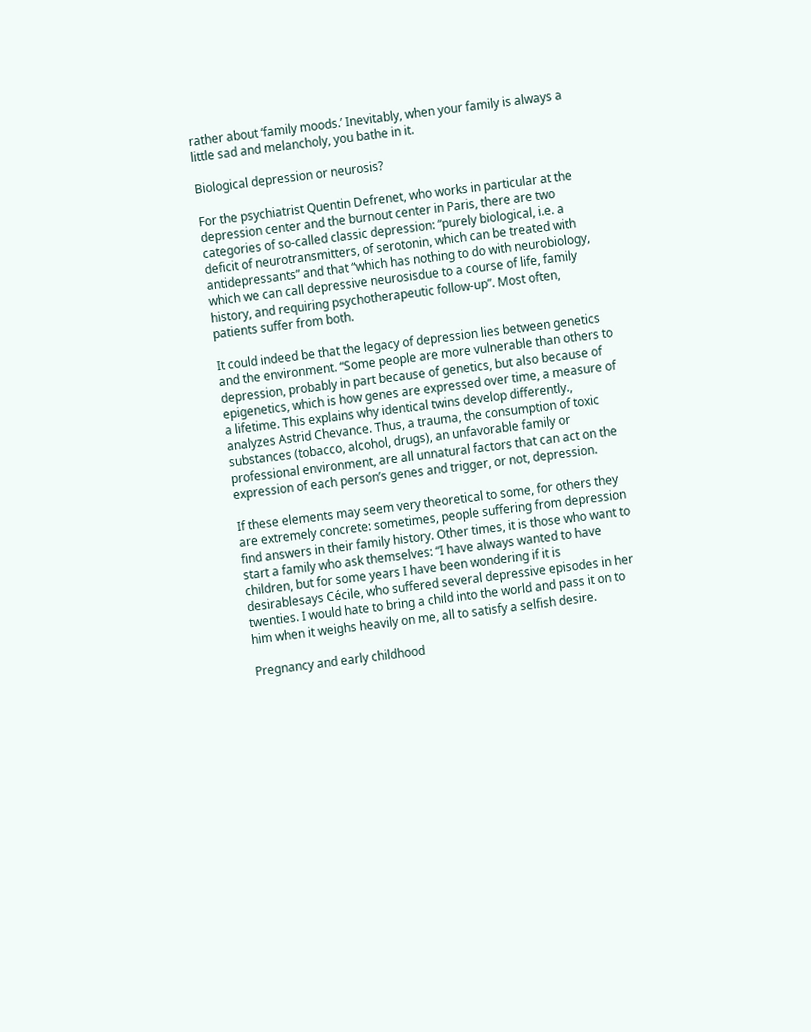rather about ‘family moods.’ Inevitably, when your family is always a little sad and melancholy, you bathe in it.

Biological depression or neurosis?

For the psychiatrist Quentin Defrenet, who works in particular at the depression center and the burnout center in Paris, there are two categories of so-called classic depression: “purely biological, i.e. a deficit of neurotransmitters, of serotonin, which can be treated with antidepressants” and that “which has nothing to do with neurobiology, which we can call depressive neurosisdue to a course of life, family history, and requiring psychotherapeutic follow-up”. Most often, patients suffer from both.

It could indeed be that the legacy of depression lies between genetics and the environment. “Some people are more vulnerable than others to depression, probably in part because of genetics, but also because of epigenetics, which is how genes are expressed over time, a measure of a lifetime. This explains why identical twins develop differently., analyzes Astrid Chevance. Thus, a trauma, the consumption of toxic substances (tobacco, alcohol, drugs), an unfavorable family or professional environment, are all unnatural factors that can act on the expression of each person’s genes and trigger, or not, depression.

If these elements may seem very theoretical to some, for others they are extremely concrete: sometimes, people suffering from depression find answers in their family history. Other times, it is those who want to start a family who ask themselves: “I have always wanted to have children, but for some years I have been wondering if it is desirablesays Cécile, who suffered several depressive episodes in her twenties. I would hate to bring a child into the world and pass it on to him when it weighs heavily on me, all to satisfy a selfish desire.

Pregnancy and early childhood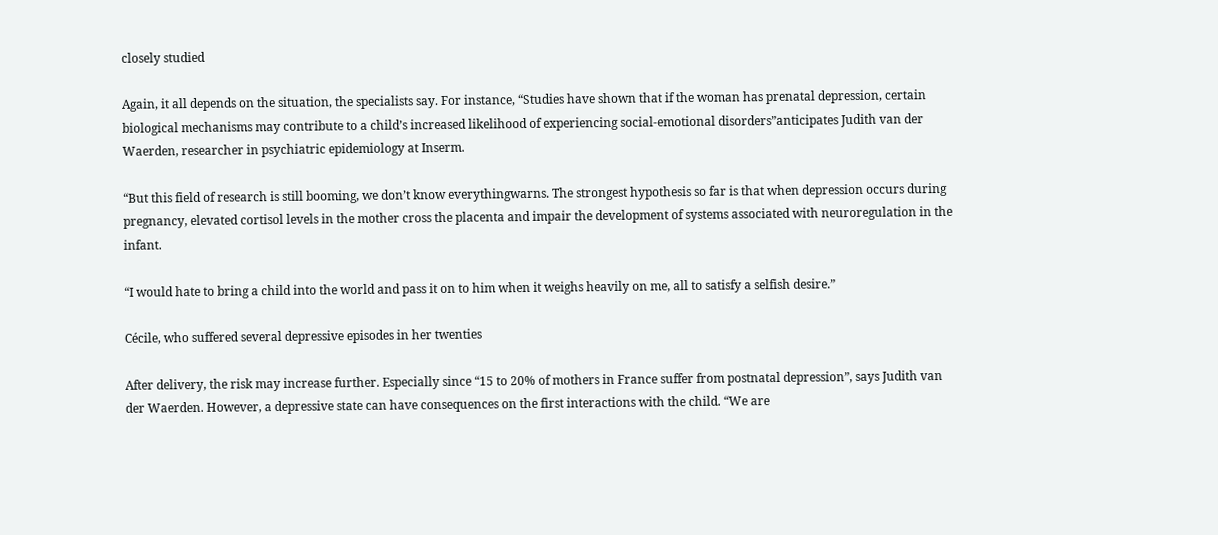closely studied

Again, it all depends on the situation, the specialists say. For instance, “Studies have shown that if the woman has prenatal depression, certain biological mechanisms may contribute to a child’s increased likelihood of experiencing social-emotional disorders”anticipates Judith van der Waerden, researcher in psychiatric epidemiology at Inserm.

“But this field of research is still booming, we don’t know everythingwarns. The strongest hypothesis so far is that when depression occurs during pregnancy, elevated cortisol levels in the mother cross the placenta and impair the development of systems associated with neuroregulation in the infant.

“I would hate to bring a child into the world and pass it on to him when it weighs heavily on me, all to satisfy a selfish desire.”

Cécile, who suffered several depressive episodes in her twenties

After delivery, the risk may increase further. Especially since “15 to 20% of mothers in France suffer from postnatal depression”, says Judith van der Waerden. However, a depressive state can have consequences on the first interactions with the child. “We are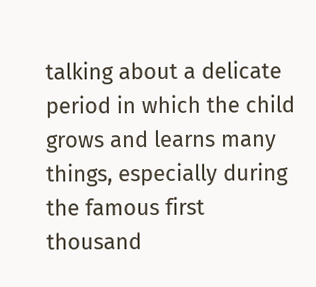talking about a delicate period in which the child grows and learns many things, especially during the famous first thousand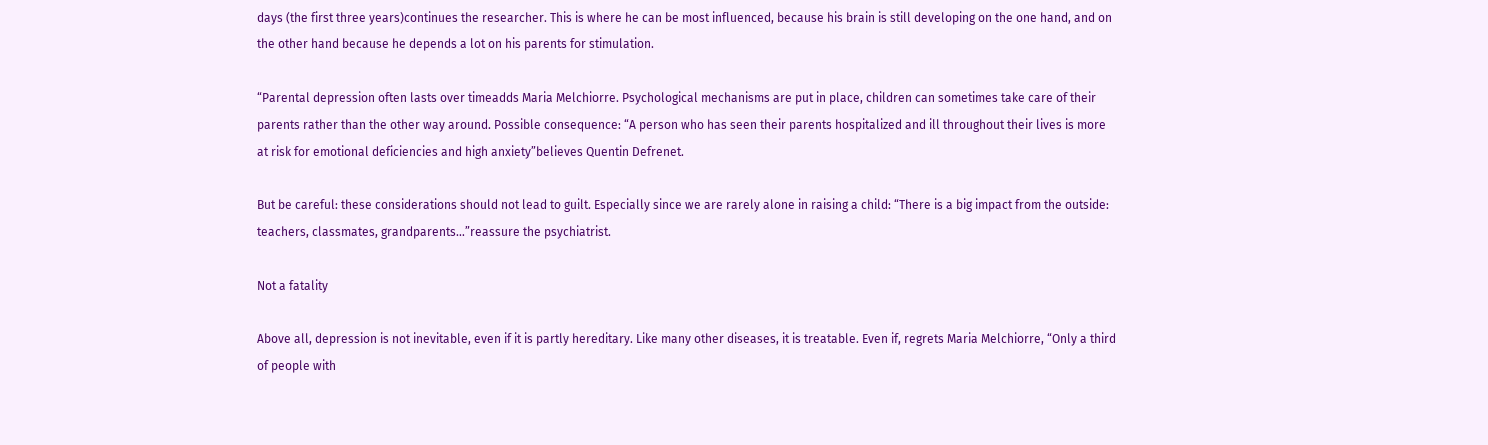days (the first three years)continues the researcher. This is where he can be most influenced, because his brain is still developing on the one hand, and on the other hand because he depends a lot on his parents for stimulation.

“Parental depression often lasts over timeadds Maria Melchiorre. Psychological mechanisms are put in place, children can sometimes take care of their parents rather than the other way around. Possible consequence: “A person who has seen their parents hospitalized and ill throughout their lives is more at risk for emotional deficiencies and high anxiety”believes Quentin Defrenet.

But be careful: these considerations should not lead to guilt. Especially since we are rarely alone in raising a child: “There is a big impact from the outside: teachers, classmates, grandparents…”reassure the psychiatrist.

Not a fatality

Above all, depression is not inevitable, even if it is partly hereditary. Like many other diseases, it is treatable. Even if, regrets Maria Melchiorre, “Only a third of people with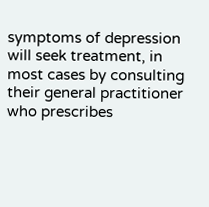symptoms of depression will seek treatment, in most cases by consulting their general practitioner who prescribes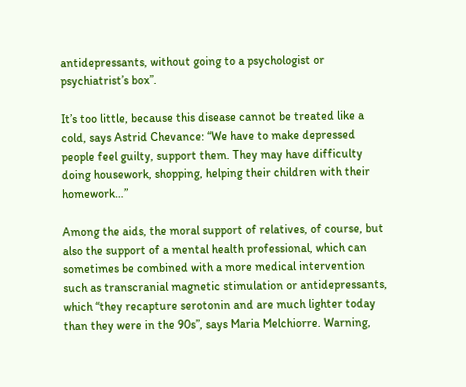antidepressants, without going to a psychologist or psychiatrist’s box”.

It’s too little, because this disease cannot be treated like a cold, says Astrid Chevance: “We have to make depressed people feel guilty, support them. They may have difficulty doing housework, shopping, helping their children with their homework…”

Among the aids, the moral support of relatives, of course, but also the support of a mental health professional, which can sometimes be combined with a more medical intervention such as transcranial magnetic stimulation or antidepressants, which “they recapture serotonin and are much lighter today than they were in the 90s”, says Maria Melchiorre. Warning,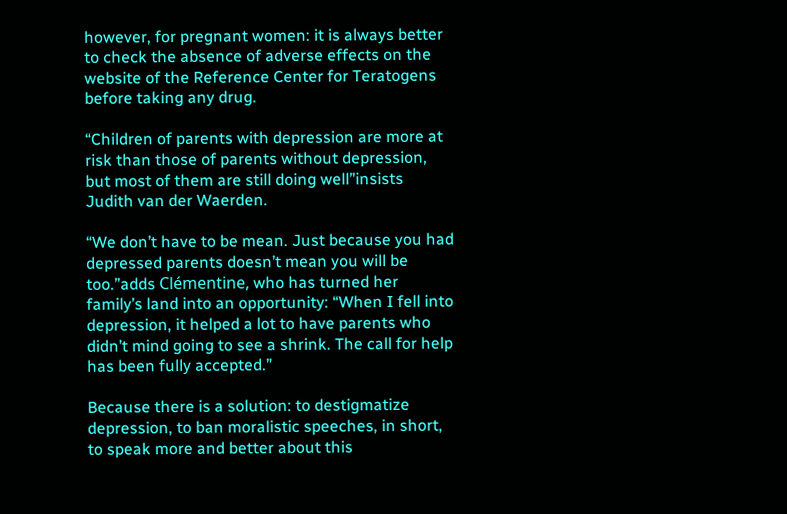however, for pregnant women: it is always better to check the absence of adverse effects on the website of the Reference Center for Teratogens before taking any drug.

“Children of parents with depression are more at risk than those of parents without depression, but most of them are still doing well”insists Judith van der Waerden.

“We don’t have to be mean. Just because you had depressed parents doesn’t mean you will be too.”adds Clémentine, who has turned her family’s land into an opportunity: “When I fell into depression, it helped a lot to have parents who didn’t mind going to see a shrink. The call for help has been fully accepted.”

Because there is a solution: to destigmatize depression, to ban moralistic speeches, in short, to speak more and better about this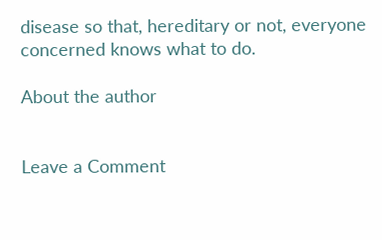disease so that, hereditary or not, everyone concerned knows what to do.

About the author


Leave a Comment